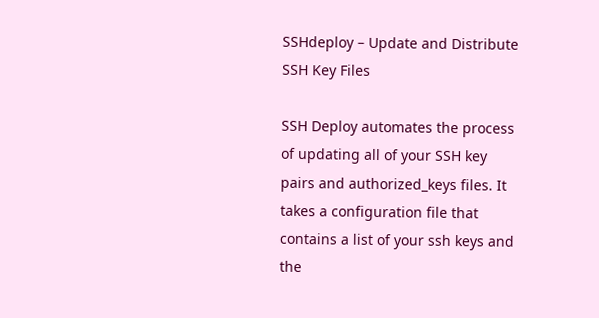SSHdeploy – Update and Distribute SSH Key Files

SSH Deploy automates the process of updating all of your SSH key pairs and authorized_keys files. It takes a configuration file that contains a list of your ssh keys and the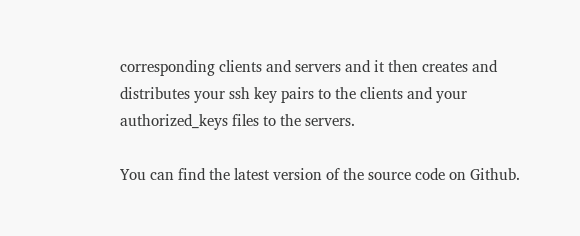corresponding clients and servers and it then creates and distributes your ssh key pairs to the clients and your authorized_keys files to the servers.

You can find the latest version of the source code on Github.